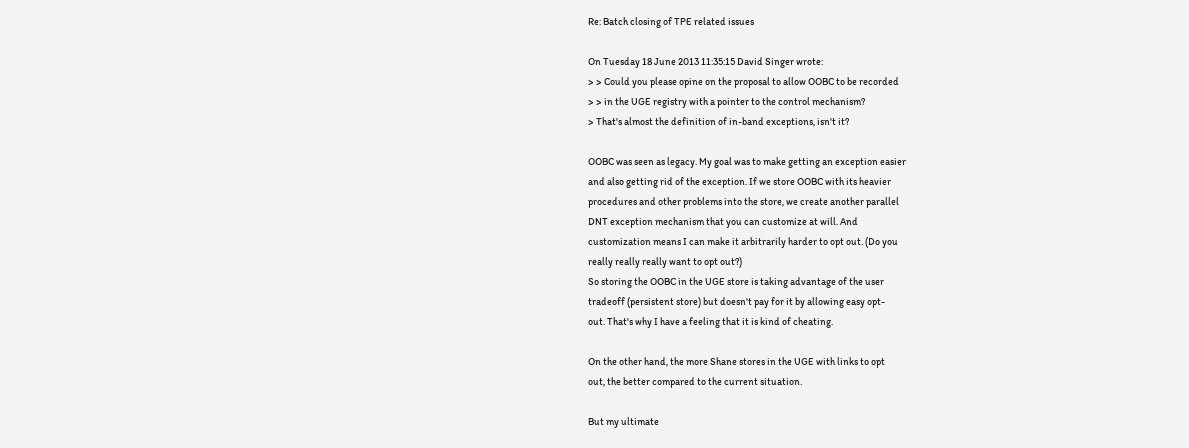Re: Batch closing of TPE related issues

On Tuesday 18 June 2013 11:35:15 David Singer wrote:
> > Could you please opine on the proposal to allow OOBC to be recorded
> > in the UGE registry with a pointer to the control mechanism?
> That's almost the definition of in-band exceptions, isn't it?

OOBC was seen as legacy. My goal was to make getting an exception easier
and also getting rid of the exception. If we store OOBC with its heavier
procedures and other problems into the store, we create another parallel
DNT exception mechanism that you can customize at will. And
customization means I can make it arbitrarily harder to opt out. (Do you
really really really want to opt out?)
So storing the OOBC in the UGE store is taking advantage of the user
tradeoff (persistent store) but doesn't pay for it by allowing easy opt-
out. That's why I have a feeling that it is kind of cheating.

On the other hand, the more Shane stores in the UGE with links to opt
out, the better compared to the current situation.

But my ultimate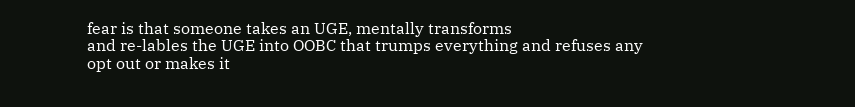fear is that someone takes an UGE, mentally transforms
and re-lables the UGE into OOBC that trumps everything and refuses any
opt out or makes it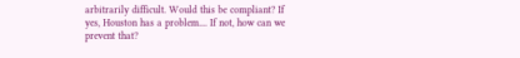arbitrarily difficult. Would this be compliant? If
yes, Houston has a problem.... If not, how can we prevent that?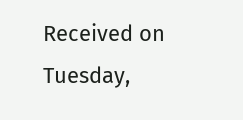Received on Tuesday,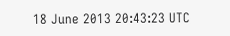18 June 2013 20:43:23 UTC